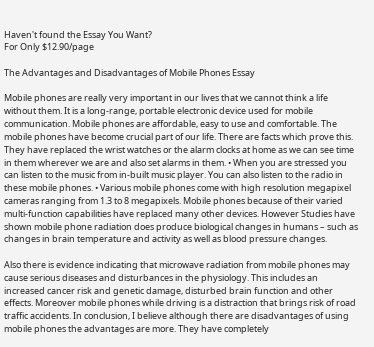Haven't found the Essay You Want?
For Only $12.90/page

The Advantages and Disadvantages of Mobile Phones Essay

Mobile phones are really very important in our lives that we cannot think a life without them. It is a long-range, portable electronic device used for mobile communication. Mobile phones are affordable, easy to use and comfortable. The mobile phones have become crucial part of our life. There are facts which prove this. They have replaced the wrist watches or the alarm clocks at home as we can see time in them wherever we are and also set alarms in them. • When you are stressed you can listen to the music from in-built music player. You can also listen to the radio in these mobile phones. • Various mobile phones come with high resolution megapixel cameras ranging from 1.3 to 8 megapixels. Mobile phones because of their varied multi-function capabilities have replaced many other devices. However Studies have shown mobile phone radiation does produce biological changes in humans – such as changes in brain temperature and activity as well as blood pressure changes.

Also there is evidence indicating that microwave radiation from mobile phones may cause serious diseases and disturbances in the physiology. This includes an increased cancer risk and genetic damage, disturbed brain function and other effects. Moreover mobile phones while driving is a distraction that brings risk of road traffic accidents. In conclusion, I believe although there are disadvantages of using mobile phones the advantages are more. They have completely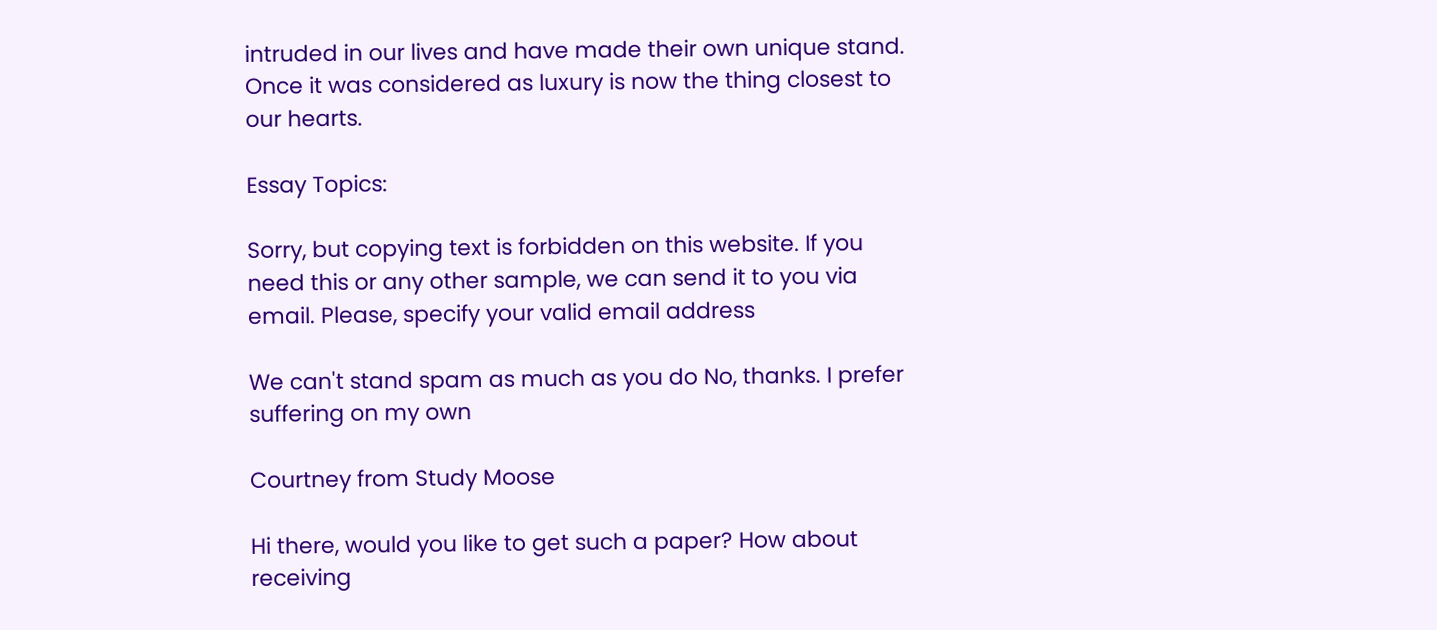intruded in our lives and have made their own unique stand. Once it was considered as luxury is now the thing closest to our hearts.

Essay Topics:

Sorry, but copying text is forbidden on this website. If you need this or any other sample, we can send it to you via email. Please, specify your valid email address

We can't stand spam as much as you do No, thanks. I prefer suffering on my own

Courtney from Study Moose

Hi there, would you like to get such a paper? How about receiving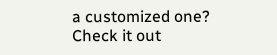a customized one? Check it out